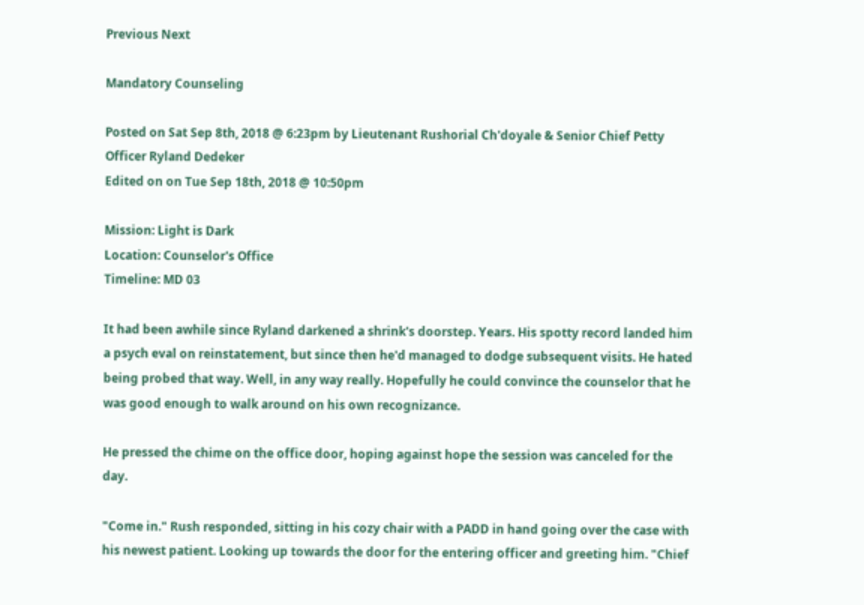Previous Next

Mandatory Counseling

Posted on Sat Sep 8th, 2018 @ 6:23pm by Lieutenant Rushorial Ch'doyale & Senior Chief Petty Officer Ryland Dedeker
Edited on on Tue Sep 18th, 2018 @ 10:50pm

Mission: Light is Dark
Location: Counselor's Office
Timeline: MD 03

It had been awhile since Ryland darkened a shrink's doorstep. Years. His spotty record landed him a psych eval on reinstatement, but since then he'd managed to dodge subsequent visits. He hated being probed that way. Well, in any way really. Hopefully he could convince the counselor that he was good enough to walk around on his own recognizance.

He pressed the chime on the office door, hoping against hope the session was canceled for the day.

"Come in." Rush responded, sitting in his cozy chair with a PADD in hand going over the case with his newest patient. Looking up towards the door for the entering officer and greeting him. "Chief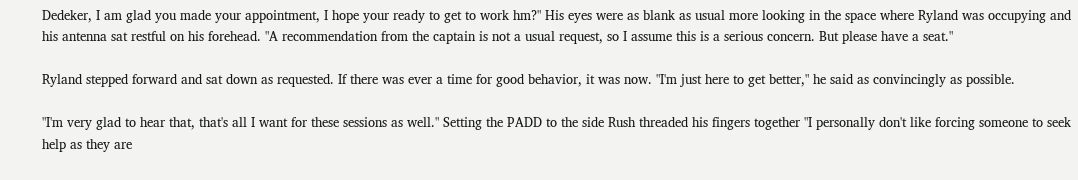Dedeker, I am glad you made your appointment, I hope your ready to get to work hm?" His eyes were as blank as usual more looking in the space where Ryland was occupying and his antenna sat restful on his forehead. "A recommendation from the captain is not a usual request, so I assume this is a serious concern. But please have a seat."

Ryland stepped forward and sat down as requested. If there was ever a time for good behavior, it was now. "I'm just here to get better," he said as convincingly as possible.

"I'm very glad to hear that, that's all I want for these sessions as well." Setting the PADD to the side Rush threaded his fingers together "I personally don't like forcing someone to seek help as they are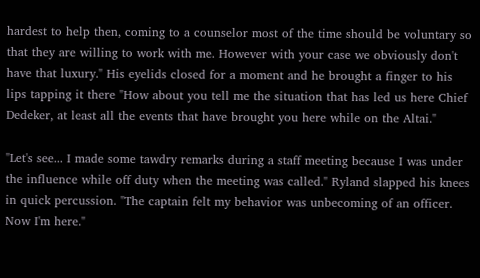hardest to help then, coming to a counselor most of the time should be voluntary so that they are willing to work with me. However with your case we obviously don't have that luxury." His eyelids closed for a moment and he brought a finger to his lips tapping it there "How about you tell me the situation that has led us here Chief Dedeker, at least all the events that have brought you here while on the Altai."

"Let's see... I made some tawdry remarks during a staff meeting because I was under the influence while off duty when the meeting was called." Ryland slapped his knees in quick percussion. "The captain felt my behavior was unbecoming of an officer. Now I'm here."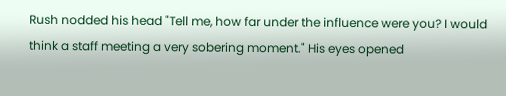Rush nodded his head "Tell me, how far under the influence were you? I would think a staff meeting a very sobering moment." His eyes opened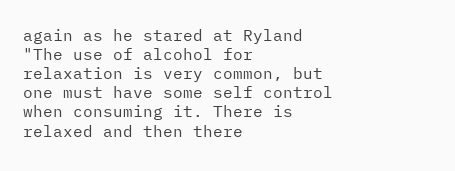again as he stared at Ryland "The use of alcohol for relaxation is very common, but one must have some self control when consuming it. There is relaxed and then there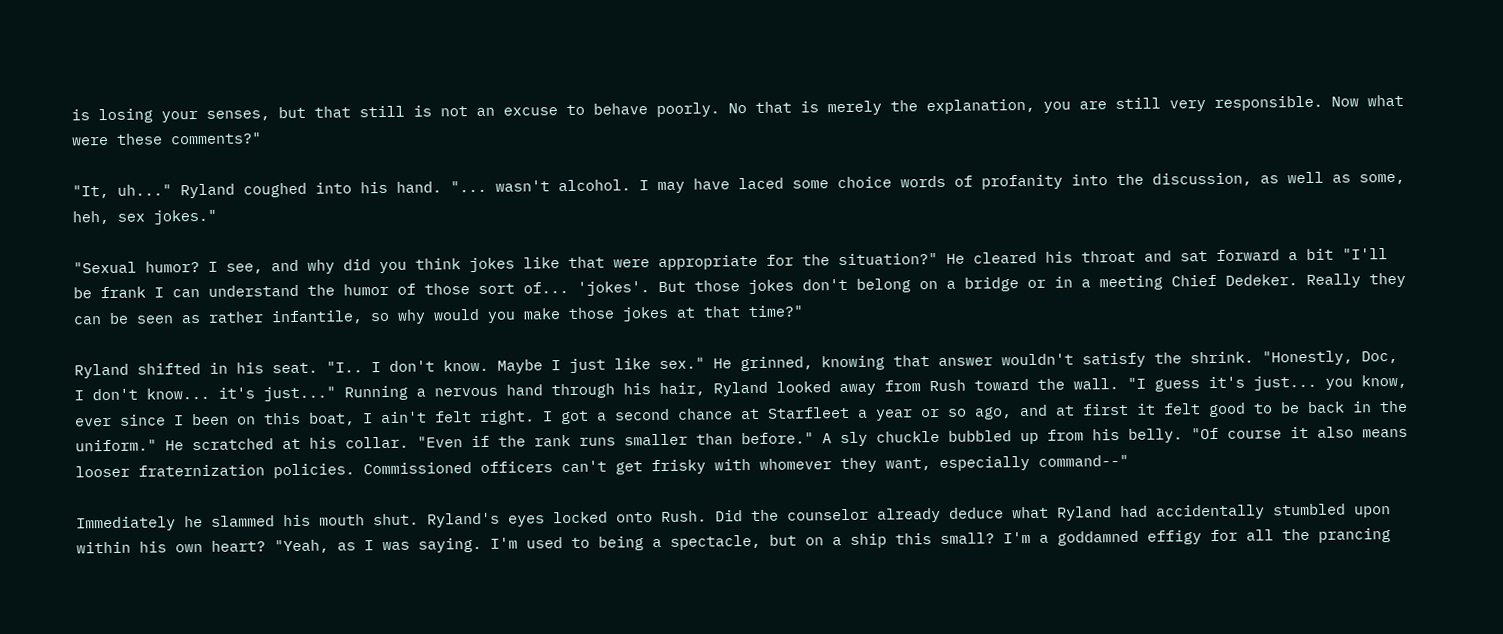is losing your senses, but that still is not an excuse to behave poorly. No that is merely the explanation, you are still very responsible. Now what were these comments?"

"It, uh..." Ryland coughed into his hand. "... wasn't alcohol. I may have laced some choice words of profanity into the discussion, as well as some, heh, sex jokes."

"Sexual humor? I see, and why did you think jokes like that were appropriate for the situation?" He cleared his throat and sat forward a bit "I'll be frank I can understand the humor of those sort of... 'jokes'. But those jokes don't belong on a bridge or in a meeting Chief Dedeker. Really they can be seen as rather infantile, so why would you make those jokes at that time?"

Ryland shifted in his seat. "I.. I don't know. Maybe I just like sex." He grinned, knowing that answer wouldn't satisfy the shrink. "Honestly, Doc, I don't know... it's just..." Running a nervous hand through his hair, Ryland looked away from Rush toward the wall. "I guess it's just... you know, ever since I been on this boat, I ain't felt right. I got a second chance at Starfleet a year or so ago, and at first it felt good to be back in the uniform." He scratched at his collar. "Even if the rank runs smaller than before." A sly chuckle bubbled up from his belly. "Of course it also means looser fraternization policies. Commissioned officers can't get frisky with whomever they want, especially command--"

Immediately he slammed his mouth shut. Ryland's eyes locked onto Rush. Did the counselor already deduce what Ryland had accidentally stumbled upon within his own heart? "Yeah, as I was saying. I'm used to being a spectacle, but on a ship this small? I'm a goddamned effigy for all the prancing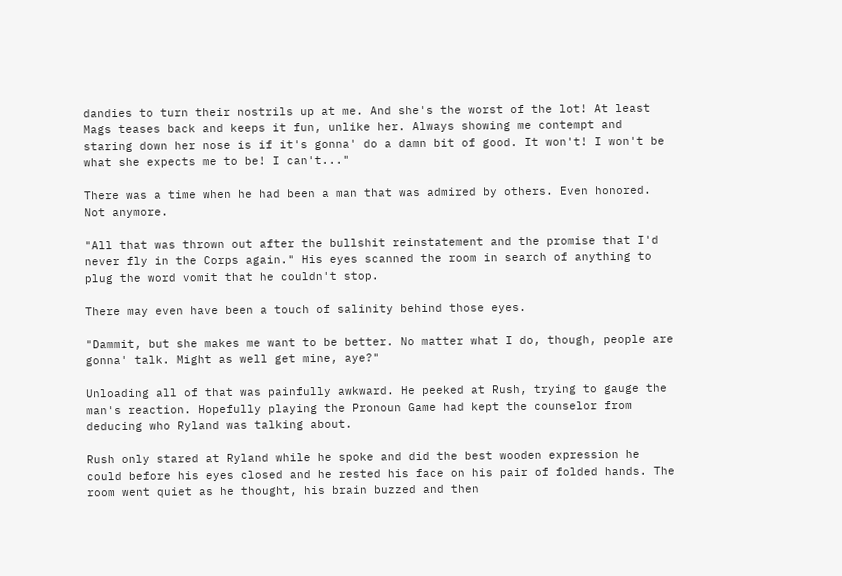dandies to turn their nostrils up at me. And she's the worst of the lot! At least Mags teases back and keeps it fun, unlike her. Always showing me contempt and staring down her nose is if it's gonna' do a damn bit of good. It won't! I won't be what she expects me to be! I can't..."

There was a time when he had been a man that was admired by others. Even honored. Not anymore.

"All that was thrown out after the bullshit reinstatement and the promise that I'd never fly in the Corps again." His eyes scanned the room in search of anything to plug the word vomit that he couldn't stop.

There may even have been a touch of salinity behind those eyes.

"Dammit, but she makes me want to be better. No matter what I do, though, people are gonna' talk. Might as well get mine, aye?"

Unloading all of that was painfully awkward. He peeked at Rush, trying to gauge the man's reaction. Hopefully playing the Pronoun Game had kept the counselor from deducing who Ryland was talking about.

Rush only stared at Ryland while he spoke and did the best wooden expression he could before his eyes closed and he rested his face on his pair of folded hands. The room went quiet as he thought, his brain buzzed and then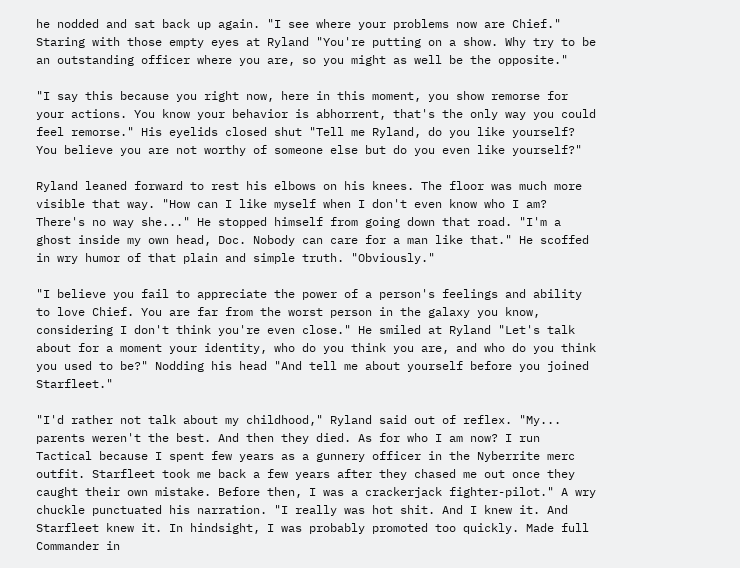he nodded and sat back up again. "I see where your problems now are Chief." Staring with those empty eyes at Ryland "You're putting on a show. Why try to be an outstanding officer where you are, so you might as well be the opposite."

"I say this because you right now, here in this moment, you show remorse for your actions. You know your behavior is abhorrent, that's the only way you could feel remorse." His eyelids closed shut "Tell me Ryland, do you like yourself? You believe you are not worthy of someone else but do you even like yourself?"

Ryland leaned forward to rest his elbows on his knees. The floor was much more visible that way. "How can I like myself when I don't even know who I am? There's no way she..." He stopped himself from going down that road. "I'm a ghost inside my own head, Doc. Nobody can care for a man like that." He scoffed in wry humor of that plain and simple truth. "Obviously."

"I believe you fail to appreciate the power of a person's feelings and ability to love Chief. You are far from the worst person in the galaxy you know, considering I don't think you're even close." He smiled at Ryland "Let's talk about for a moment your identity, who do you think you are, and who do you think you used to be?" Nodding his head "And tell me about yourself before you joined Starfleet."

"I'd rather not talk about my childhood," Ryland said out of reflex. "My... parents weren't the best. And then they died. As for who I am now? I run Tactical because I spent few years as a gunnery officer in the Nyberrite merc outfit. Starfleet took me back a few years after they chased me out once they caught their own mistake. Before then, I was a crackerjack fighter-pilot." A wry chuckle punctuated his narration. "I really was hot shit. And I knew it. And Starfleet knew it. In hindsight, I was probably promoted too quickly. Made full Commander in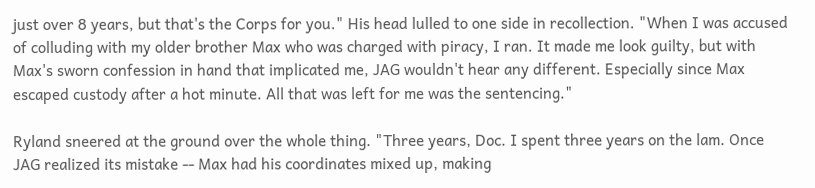just over 8 years, but that's the Corps for you." His head lulled to one side in recollection. "When I was accused of colluding with my older brother Max who was charged with piracy, I ran. It made me look guilty, but with Max's sworn confession in hand that implicated me, JAG wouldn't hear any different. Especially since Max escaped custody after a hot minute. All that was left for me was the sentencing."

Ryland sneered at the ground over the whole thing. "Three years, Doc. I spent three years on the lam. Once JAG realized its mistake -- Max had his coordinates mixed up, making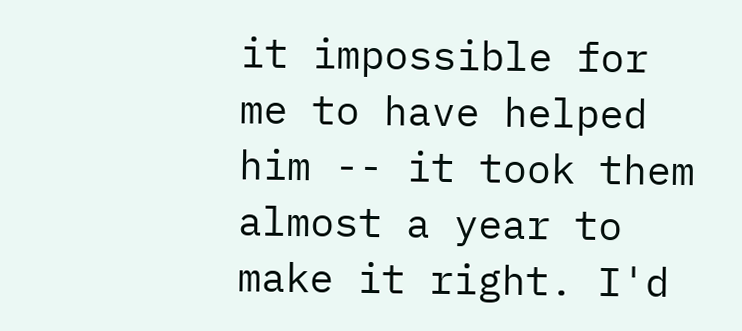it impossible for me to have helped him -- it took them almost a year to make it right. I'd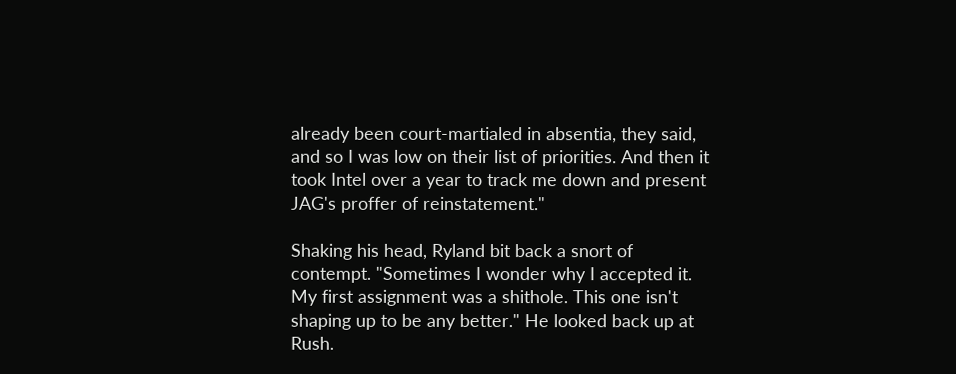already been court-martialed in absentia, they said, and so I was low on their list of priorities. And then it took Intel over a year to track me down and present JAG's proffer of reinstatement."

Shaking his head, Ryland bit back a snort of contempt. "Sometimes I wonder why I accepted it. My first assignment was a shithole. This one isn't shaping up to be any better." He looked back up at Rush.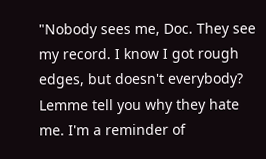"Nobody sees me, Doc. They see my record. I know I got rough edges, but doesn't everybody? Lemme tell you why they hate me. I'm a reminder of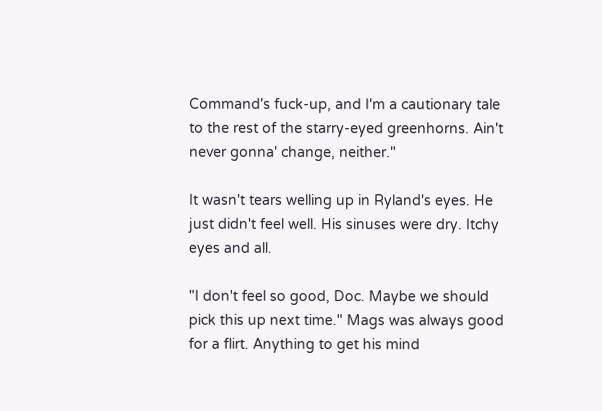Command's fuck-up, and I'm a cautionary tale to the rest of the starry-eyed greenhorns. Ain't never gonna' change, neither."

It wasn't tears welling up in Ryland's eyes. He just didn't feel well. His sinuses were dry. Itchy eyes and all.

"I don't feel so good, Doc. Maybe we should pick this up next time." Mags was always good for a flirt. Anything to get his mind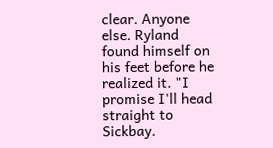clear. Anyone else. Ryland found himself on his feet before he realized it. "I promise I'll head straight to Sickbay.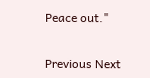Peace out."


Previous Next